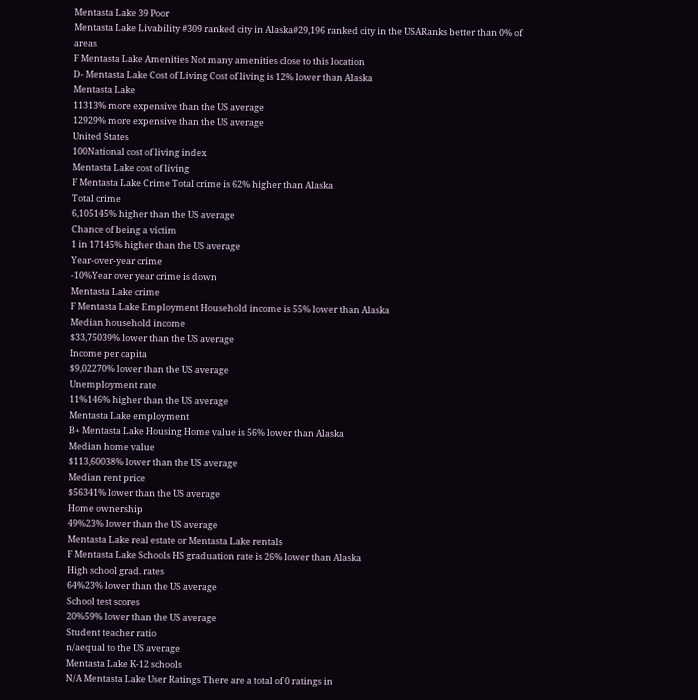Mentasta Lake 39 Poor
Mentasta Lake Livability #309 ranked city in Alaska#29,196 ranked city in the USARanks better than 0% of areas
F Mentasta Lake Amenities Not many amenities close to this location
D- Mentasta Lake Cost of Living Cost of living is 12% lower than Alaska
Mentasta Lake
11313% more expensive than the US average
12929% more expensive than the US average
United States
100National cost of living index
Mentasta Lake cost of living
F Mentasta Lake Crime Total crime is 62% higher than Alaska
Total crime
6,105145% higher than the US average
Chance of being a victim
1 in 17145% higher than the US average
Year-over-year crime
-10%Year over year crime is down
Mentasta Lake crime
F Mentasta Lake Employment Household income is 55% lower than Alaska
Median household income
$33,75039% lower than the US average
Income per capita
$9,02270% lower than the US average
Unemployment rate
11%146% higher than the US average
Mentasta Lake employment
B+ Mentasta Lake Housing Home value is 56% lower than Alaska
Median home value
$113,60038% lower than the US average
Median rent price
$56341% lower than the US average
Home ownership
49%23% lower than the US average
Mentasta Lake real estate or Mentasta Lake rentals
F Mentasta Lake Schools HS graduation rate is 26% lower than Alaska
High school grad. rates
64%23% lower than the US average
School test scores
20%59% lower than the US average
Student teacher ratio
n/aequal to the US average
Mentasta Lake K-12 schools
N/A Mentasta Lake User Ratings There are a total of 0 ratings in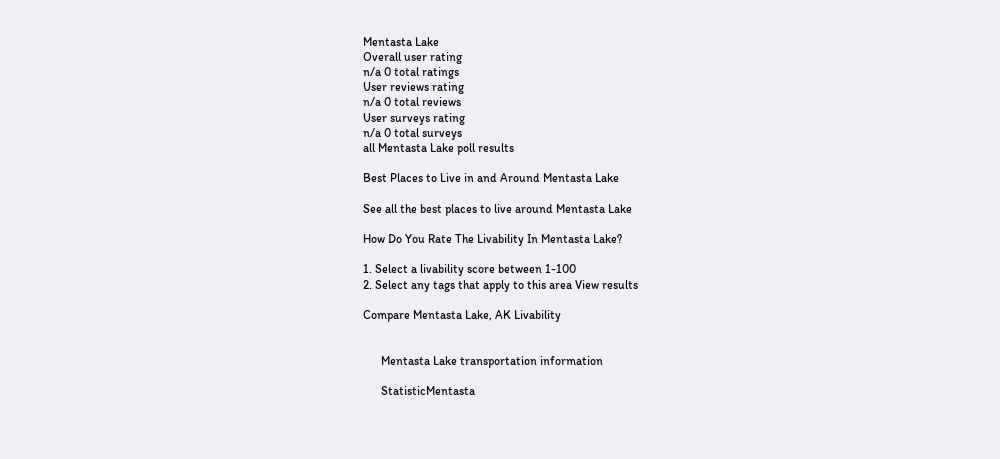Mentasta Lake
Overall user rating
n/a 0 total ratings
User reviews rating
n/a 0 total reviews
User surveys rating
n/a 0 total surveys
all Mentasta Lake poll results

Best Places to Live in and Around Mentasta Lake

See all the best places to live around Mentasta Lake

How Do You Rate The Livability In Mentasta Lake?

1. Select a livability score between 1-100
2. Select any tags that apply to this area View results

Compare Mentasta Lake, AK Livability


      Mentasta Lake transportation information

      StatisticMentasta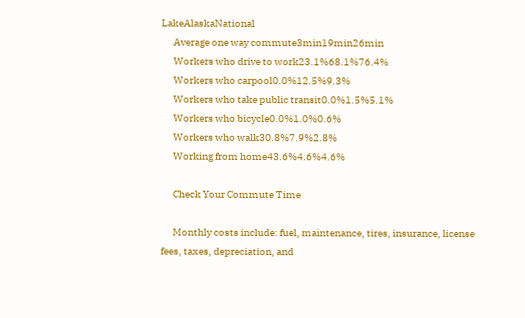LakeAlaskaNational
      Average one way commute3min19min26min
      Workers who drive to work23.1%68.1%76.4%
      Workers who carpool0.0%12.5%9.3%
      Workers who take public transit0.0%1.5%5.1%
      Workers who bicycle0.0%1.0%0.6%
      Workers who walk30.8%7.9%2.8%
      Working from home43.6%4.6%4.6%

      Check Your Commute Time

      Monthly costs include: fuel, maintenance, tires, insurance, license fees, taxes, depreciation, and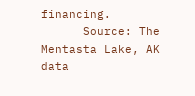financing.
      Source: The Mentasta Lake, AK data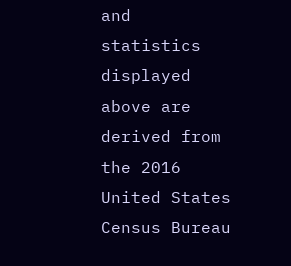and statistics displayed above are derived from the 2016 United States Census Bureau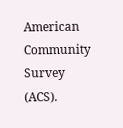American Community Survey (ACS).